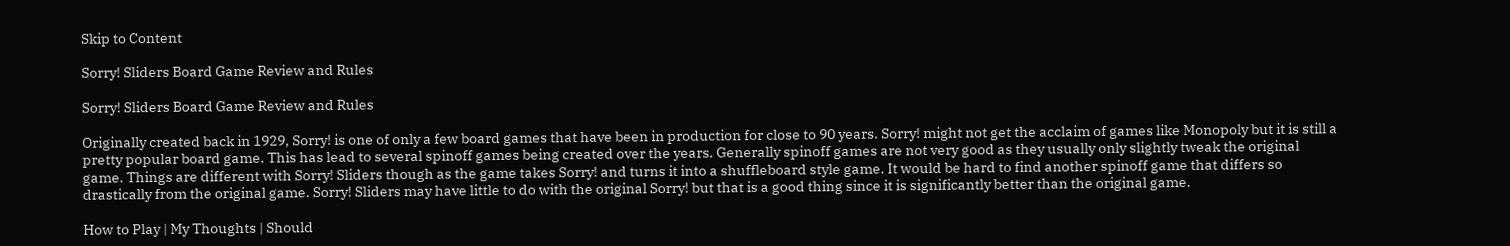Skip to Content

Sorry! Sliders Board Game Review and Rules

Sorry! Sliders Board Game Review and Rules

Originally created back in 1929, Sorry! is one of only a few board games that have been in production for close to 90 years. Sorry! might not get the acclaim of games like Monopoly but it is still a pretty popular board game. This has lead to several spinoff games being created over the years. Generally spinoff games are not very good as they usually only slightly tweak the original game. Things are different with Sorry! Sliders though as the game takes Sorry! and turns it into a shuffleboard style game. It would be hard to find another spinoff game that differs so drastically from the original game. Sorry! Sliders may have little to do with the original Sorry! but that is a good thing since it is significantly better than the original game.

How to Play | My Thoughts | Should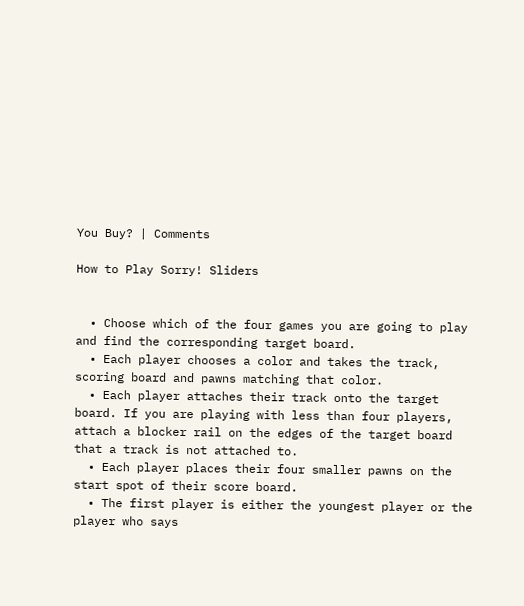You Buy? | Comments

How to Play Sorry! Sliders


  • Choose which of the four games you are going to play and find the corresponding target board.
  • Each player chooses a color and takes the track, scoring board and pawns matching that color.
  • Each player attaches their track onto the target board. If you are playing with less than four players, attach a blocker rail on the edges of the target board that a track is not attached to.
  • Each player places their four smaller pawns on the start spot of their score board.
  • The first player is either the youngest player or the player who says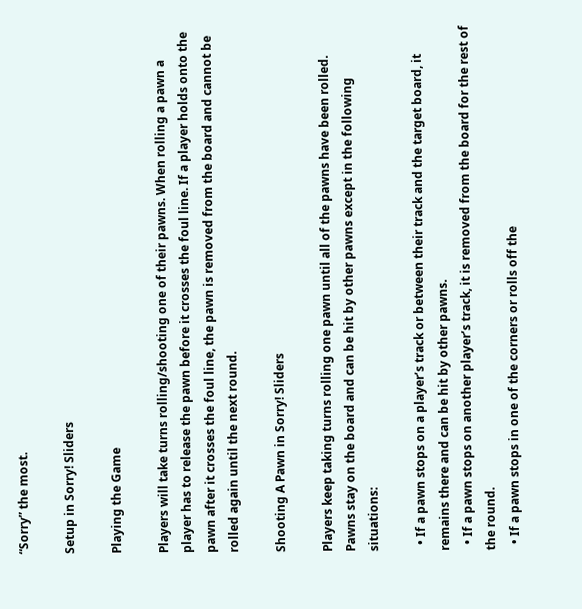“Sorry” the most.

Setup in Sorry! Sliders

Playing the Game

Players will take turns rolling/shooting one of their pawns. When rolling a pawn a player has to release the pawn before it crosses the foul line. If a player holds onto the pawn after it crosses the foul line, the pawn is removed from the board and cannot be rolled again until the next round.

Shooting A Pawn in Sorry! Sliders

Players keep taking turns rolling one pawn until all of the pawns have been rolled. Pawns stay on the board and can be hit by other pawns except in the following situations:

  • If a pawn stops on a player’s track or between their track and the target board, it remains there and can be hit by other pawns.
  • If a pawn stops on another player’s track, it is removed from the board for the rest of the round.
  • If a pawn stops in one of the corners or rolls off the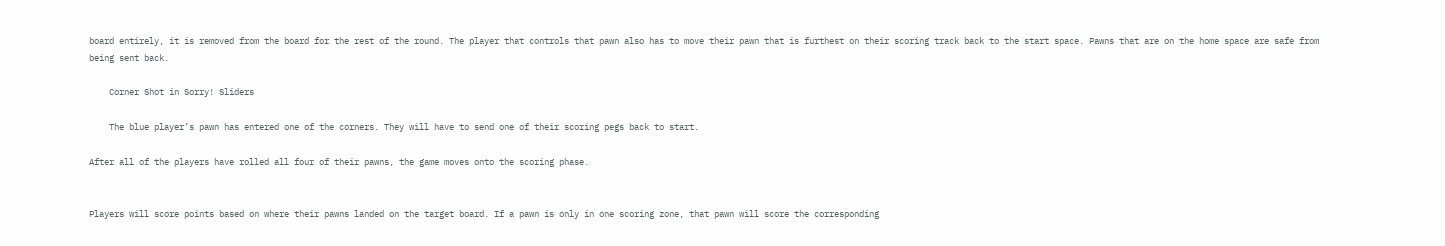board entirely, it is removed from the board for the rest of the round. The player that controls that pawn also has to move their pawn that is furthest on their scoring track back to the start space. Pawns that are on the home space are safe from being sent back.

    Corner Shot in Sorry! Sliders

    The blue player’s pawn has entered one of the corners. They will have to send one of their scoring pegs back to start.

After all of the players have rolled all four of their pawns, the game moves onto the scoring phase.


Players will score points based on where their pawns landed on the target board. If a pawn is only in one scoring zone, that pawn will score the corresponding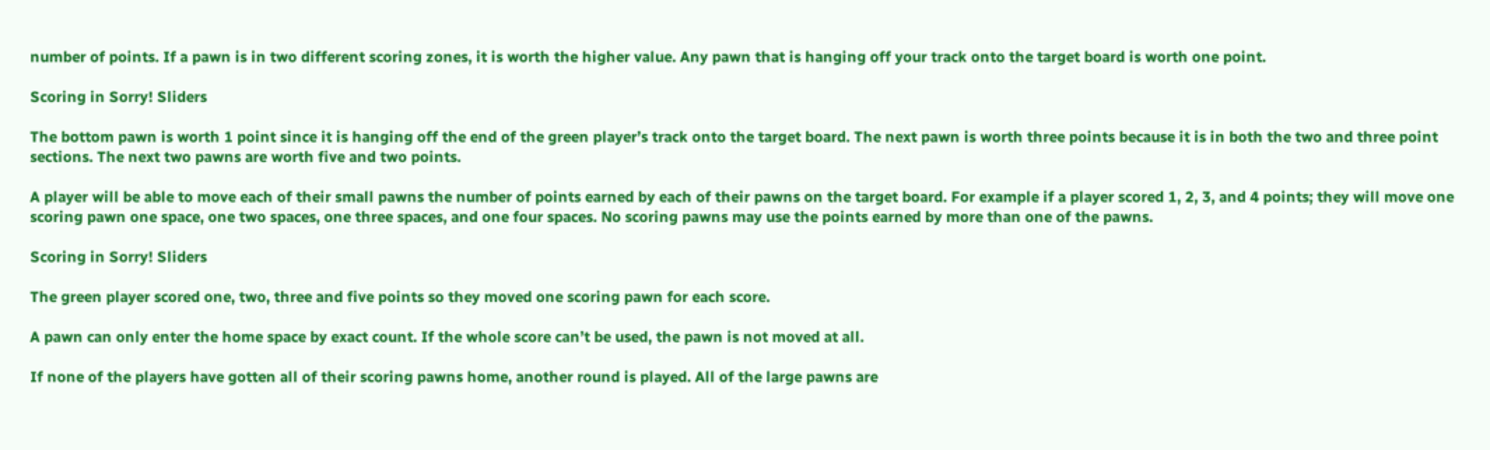number of points. If a pawn is in two different scoring zones, it is worth the higher value. Any pawn that is hanging off your track onto the target board is worth one point.

Scoring in Sorry! Sliders

The bottom pawn is worth 1 point since it is hanging off the end of the green player’s track onto the target board. The next pawn is worth three points because it is in both the two and three point sections. The next two pawns are worth five and two points.

A player will be able to move each of their small pawns the number of points earned by each of their pawns on the target board. For example if a player scored 1, 2, 3, and 4 points; they will move one scoring pawn one space, one two spaces, one three spaces, and one four spaces. No scoring pawns may use the points earned by more than one of the pawns.

Scoring in Sorry! Sliders

The green player scored one, two, three and five points so they moved one scoring pawn for each score.

A pawn can only enter the home space by exact count. If the whole score can’t be used, the pawn is not moved at all.

If none of the players have gotten all of their scoring pawns home, another round is played. All of the large pawns are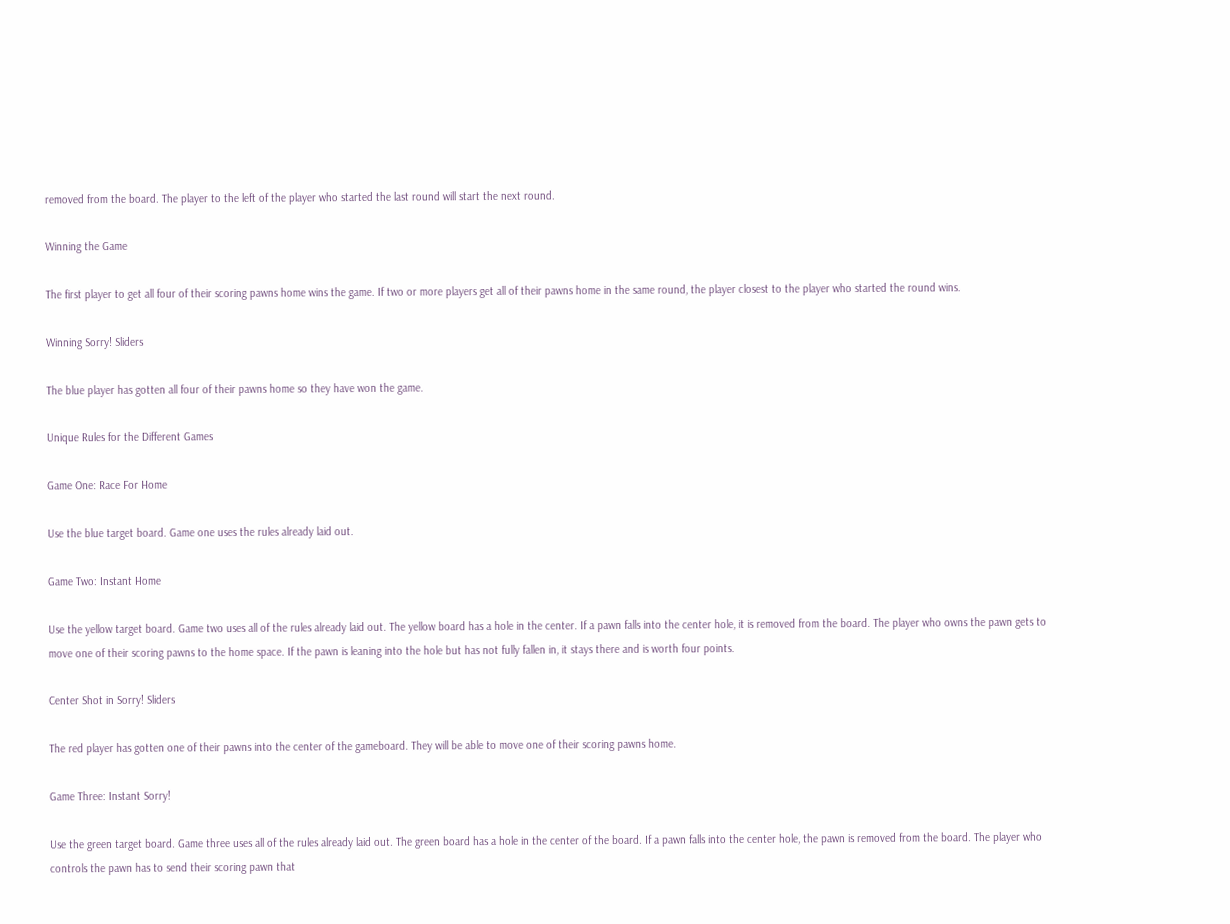removed from the board. The player to the left of the player who started the last round will start the next round.

Winning the Game

The first player to get all four of their scoring pawns home wins the game. If two or more players get all of their pawns home in the same round, the player closest to the player who started the round wins.

Winning Sorry! Sliders

The blue player has gotten all four of their pawns home so they have won the game.

Unique Rules for the Different Games

Game One: Race For Home

Use the blue target board. Game one uses the rules already laid out.

Game Two: Instant Home

Use the yellow target board. Game two uses all of the rules already laid out. The yellow board has a hole in the center. If a pawn falls into the center hole, it is removed from the board. The player who owns the pawn gets to move one of their scoring pawns to the home space. If the pawn is leaning into the hole but has not fully fallen in, it stays there and is worth four points.

Center Shot in Sorry! Sliders

The red player has gotten one of their pawns into the center of the gameboard. They will be able to move one of their scoring pawns home.

Game Three: Instant Sorry!

Use the green target board. Game three uses all of the rules already laid out. The green board has a hole in the center of the board. If a pawn falls into the center hole, the pawn is removed from the board. The player who controls the pawn has to send their scoring pawn that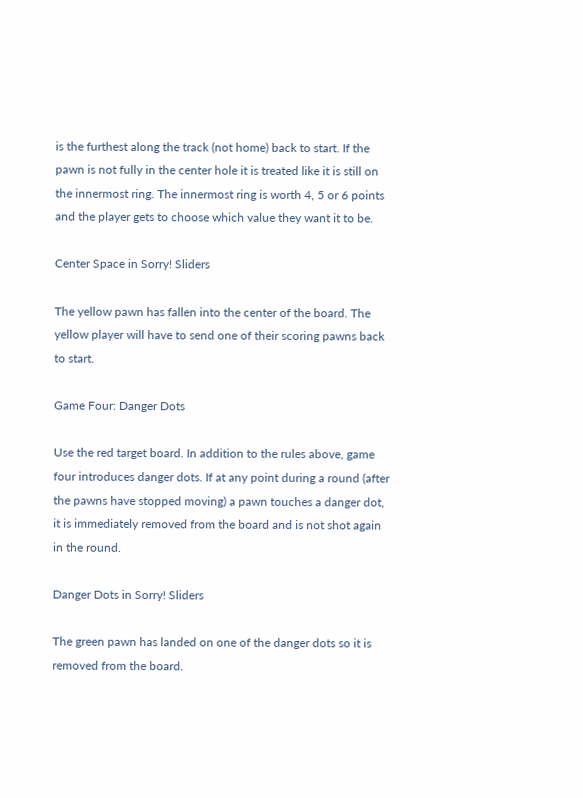is the furthest along the track (not home) back to start. If the pawn is not fully in the center hole it is treated like it is still on the innermost ring. The innermost ring is worth 4, 5 or 6 points and the player gets to choose which value they want it to be.

Center Space in Sorry! Sliders

The yellow pawn has fallen into the center of the board. The yellow player will have to send one of their scoring pawns back to start.

Game Four: Danger Dots

Use the red target board. In addition to the rules above, game four introduces danger dots. If at any point during a round (after the pawns have stopped moving) a pawn touches a danger dot, it is immediately removed from the board and is not shot again in the round.

Danger Dots in Sorry! Sliders

The green pawn has landed on one of the danger dots so it is removed from the board.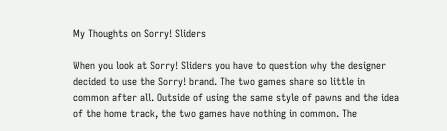My Thoughts on Sorry! Sliders

When you look at Sorry! Sliders you have to question why the designer decided to use the Sorry! brand. The two games share so little in common after all. Outside of using the same style of pawns and the idea of the home track, the two games have nothing in common. The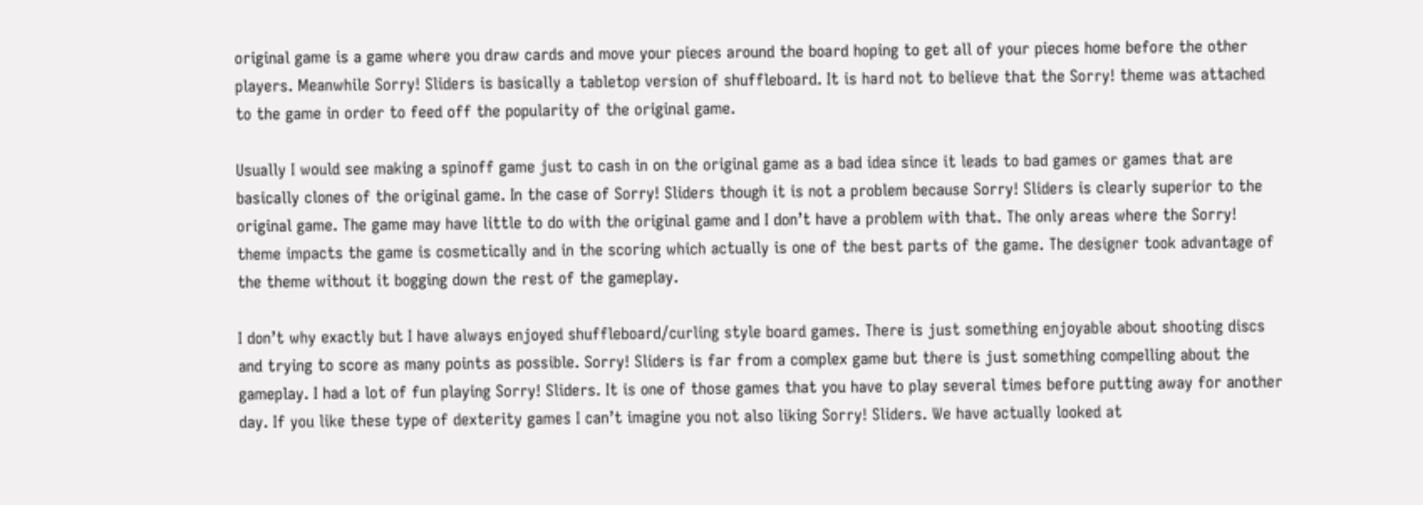original game is a game where you draw cards and move your pieces around the board hoping to get all of your pieces home before the other players. Meanwhile Sorry! Sliders is basically a tabletop version of shuffleboard. It is hard not to believe that the Sorry! theme was attached to the game in order to feed off the popularity of the original game.

Usually I would see making a spinoff game just to cash in on the original game as a bad idea since it leads to bad games or games that are basically clones of the original game. In the case of Sorry! Sliders though it is not a problem because Sorry! Sliders is clearly superior to the original game. The game may have little to do with the original game and I don’t have a problem with that. The only areas where the Sorry! theme impacts the game is cosmetically and in the scoring which actually is one of the best parts of the game. The designer took advantage of the theme without it bogging down the rest of the gameplay.

I don’t why exactly but I have always enjoyed shuffleboard/curling style board games. There is just something enjoyable about shooting discs and trying to score as many points as possible. Sorry! Sliders is far from a complex game but there is just something compelling about the gameplay. I had a lot of fun playing Sorry! Sliders. It is one of those games that you have to play several times before putting away for another day. If you like these type of dexterity games I can’t imagine you not also liking Sorry! Sliders. We have actually looked at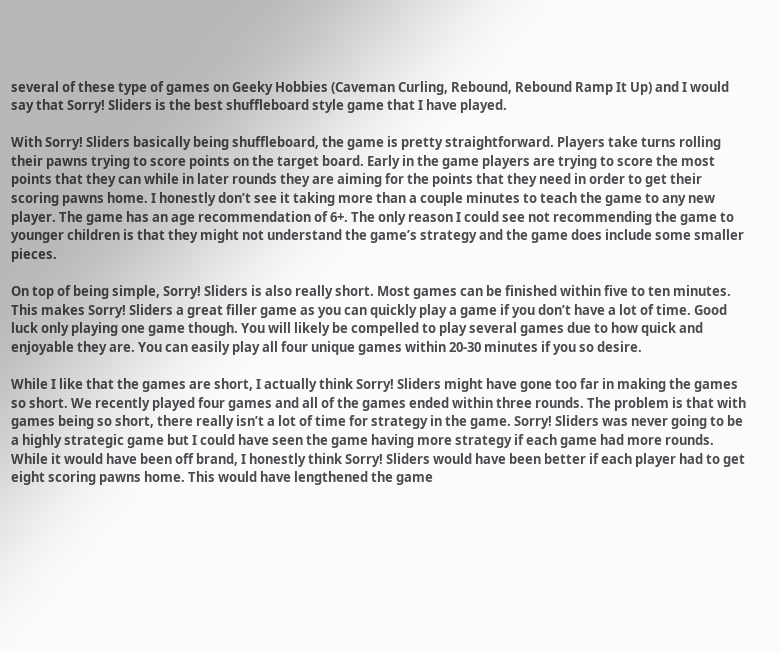several of these type of games on Geeky Hobbies (Caveman Curling, Rebound, Rebound Ramp It Up) and I would say that Sorry! Sliders is the best shuffleboard style game that I have played.

With Sorry! Sliders basically being shuffleboard, the game is pretty straightforward. Players take turns rolling their pawns trying to score points on the target board. Early in the game players are trying to score the most points that they can while in later rounds they are aiming for the points that they need in order to get their scoring pawns home. I honestly don’t see it taking more than a couple minutes to teach the game to any new player. The game has an age recommendation of 6+. The only reason I could see not recommending the game to younger children is that they might not understand the game’s strategy and the game does include some smaller pieces.

On top of being simple, Sorry! Sliders is also really short. Most games can be finished within five to ten minutes. This makes Sorry! Sliders a great filler game as you can quickly play a game if you don’t have a lot of time. Good luck only playing one game though. You will likely be compelled to play several games due to how quick and enjoyable they are. You can easily play all four unique games within 20-30 minutes if you so desire.

While I like that the games are short, I actually think Sorry! Sliders might have gone too far in making the games so short. We recently played four games and all of the games ended within three rounds. The problem is that with games being so short, there really isn’t a lot of time for strategy in the game. Sorry! Sliders was never going to be a highly strategic game but I could have seen the game having more strategy if each game had more rounds. While it would have been off brand, I honestly think Sorry! Sliders would have been better if each player had to get eight scoring pawns home. This would have lengthened the game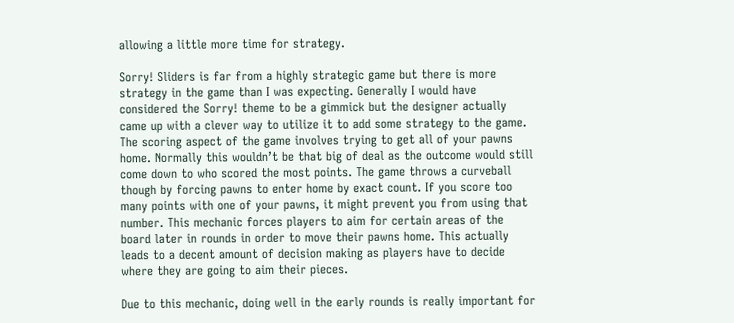allowing a little more time for strategy.

Sorry! Sliders is far from a highly strategic game but there is more strategy in the game than I was expecting. Generally I would have considered the Sorry! theme to be a gimmick but the designer actually came up with a clever way to utilize it to add some strategy to the game. The scoring aspect of the game involves trying to get all of your pawns home. Normally this wouldn’t be that big of deal as the outcome would still come down to who scored the most points. The game throws a curveball though by forcing pawns to enter home by exact count. If you score too many points with one of your pawns, it might prevent you from using that number. This mechanic forces players to aim for certain areas of the board later in rounds in order to move their pawns home. This actually leads to a decent amount of decision making as players have to decide where they are going to aim their pieces.

Due to this mechanic, doing well in the early rounds is really important for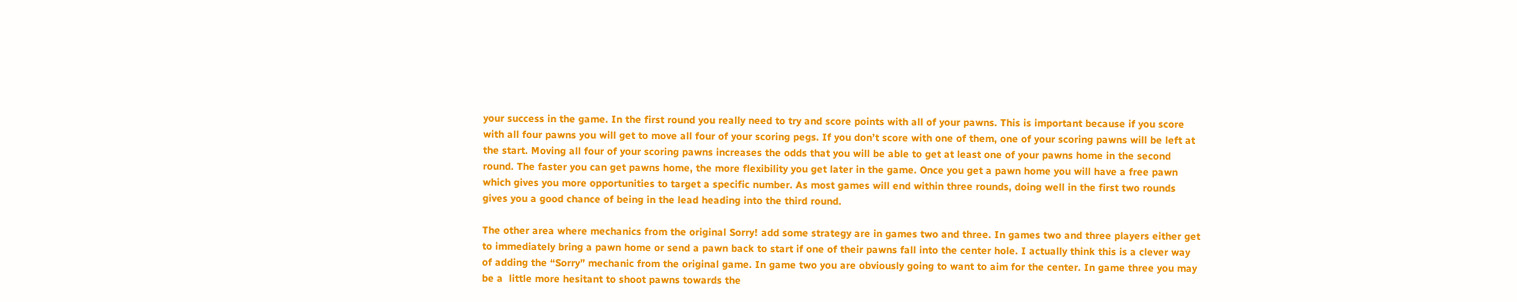your success in the game. In the first round you really need to try and score points with all of your pawns. This is important because if you score with all four pawns you will get to move all four of your scoring pegs. If you don’t score with one of them, one of your scoring pawns will be left at the start. Moving all four of your scoring pawns increases the odds that you will be able to get at least one of your pawns home in the second round. The faster you can get pawns home, the more flexibility you get later in the game. Once you get a pawn home you will have a free pawn which gives you more opportunities to target a specific number. As most games will end within three rounds, doing well in the first two rounds gives you a good chance of being in the lead heading into the third round.

The other area where mechanics from the original Sorry! add some strategy are in games two and three. In games two and three players either get to immediately bring a pawn home or send a pawn back to start if one of their pawns fall into the center hole. I actually think this is a clever way of adding the “Sorry” mechanic from the original game. In game two you are obviously going to want to aim for the center. In game three you may be a  little more hesitant to shoot pawns towards the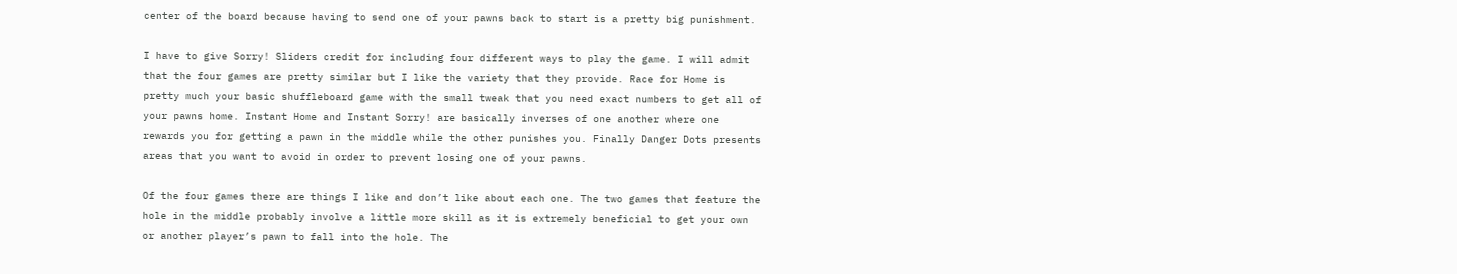center of the board because having to send one of your pawns back to start is a pretty big punishment.

I have to give Sorry! Sliders credit for including four different ways to play the game. I will admit that the four games are pretty similar but I like the variety that they provide. Race for Home is pretty much your basic shuffleboard game with the small tweak that you need exact numbers to get all of your pawns home. Instant Home and Instant Sorry! are basically inverses of one another where one rewards you for getting a pawn in the middle while the other punishes you. Finally Danger Dots presents areas that you want to avoid in order to prevent losing one of your pawns.

Of the four games there are things I like and don’t like about each one. The two games that feature the hole in the middle probably involve a little more skill as it is extremely beneficial to get your own or another player’s pawn to fall into the hole. The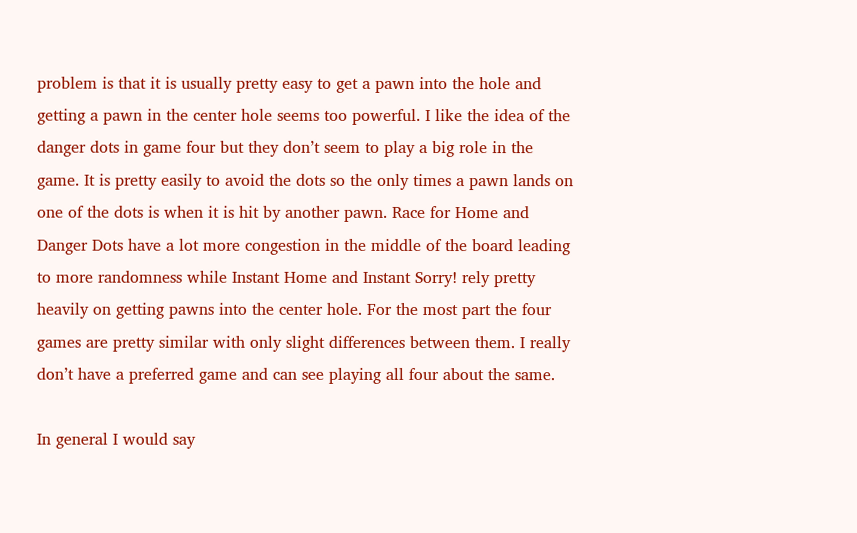problem is that it is usually pretty easy to get a pawn into the hole and getting a pawn in the center hole seems too powerful. I like the idea of the danger dots in game four but they don’t seem to play a big role in the game. It is pretty easily to avoid the dots so the only times a pawn lands on one of the dots is when it is hit by another pawn. Race for Home and Danger Dots have a lot more congestion in the middle of the board leading to more randomness while Instant Home and Instant Sorry! rely pretty heavily on getting pawns into the center hole. For the most part the four games are pretty similar with only slight differences between them. I really don’t have a preferred game and can see playing all four about the same.

In general I would say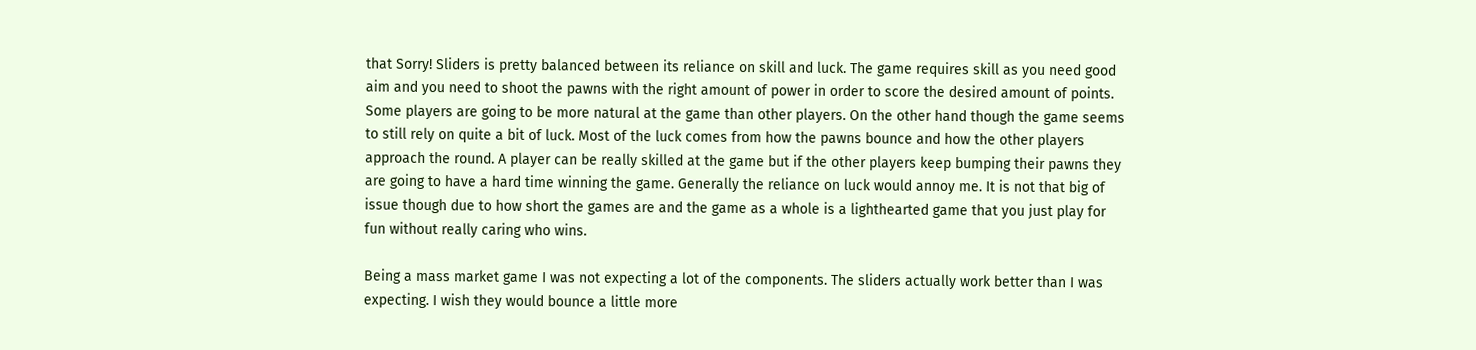that Sorry! Sliders is pretty balanced between its reliance on skill and luck. The game requires skill as you need good aim and you need to shoot the pawns with the right amount of power in order to score the desired amount of points. Some players are going to be more natural at the game than other players. On the other hand though the game seems to still rely on quite a bit of luck. Most of the luck comes from how the pawns bounce and how the other players approach the round. A player can be really skilled at the game but if the other players keep bumping their pawns they are going to have a hard time winning the game. Generally the reliance on luck would annoy me. It is not that big of issue though due to how short the games are and the game as a whole is a lighthearted game that you just play for fun without really caring who wins.

Being a mass market game I was not expecting a lot of the components. The sliders actually work better than I was expecting. I wish they would bounce a little more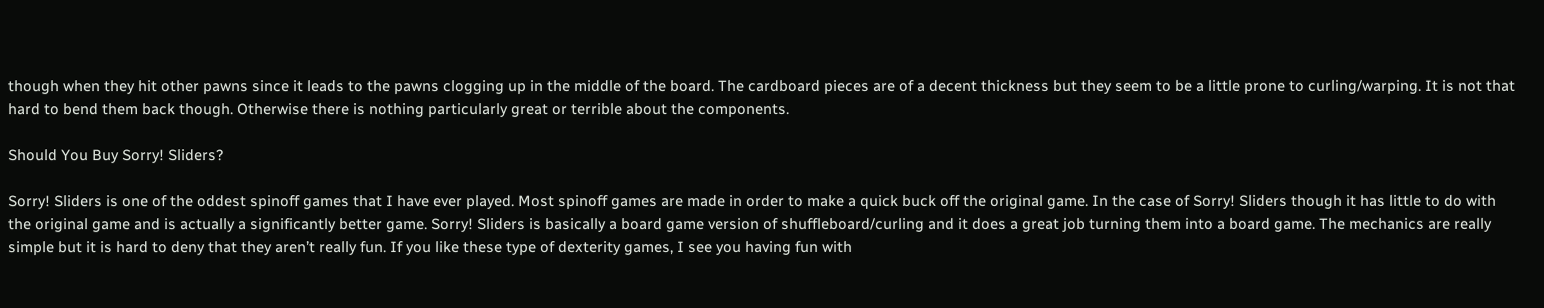though when they hit other pawns since it leads to the pawns clogging up in the middle of the board. The cardboard pieces are of a decent thickness but they seem to be a little prone to curling/warping. It is not that hard to bend them back though. Otherwise there is nothing particularly great or terrible about the components.

Should You Buy Sorry! Sliders?

Sorry! Sliders is one of the oddest spinoff games that I have ever played. Most spinoff games are made in order to make a quick buck off the original game. In the case of Sorry! Sliders though it has little to do with the original game and is actually a significantly better game. Sorry! Sliders is basically a board game version of shuffleboard/curling and it does a great job turning them into a board game. The mechanics are really simple but it is hard to deny that they aren’t really fun. If you like these type of dexterity games, I see you having fun with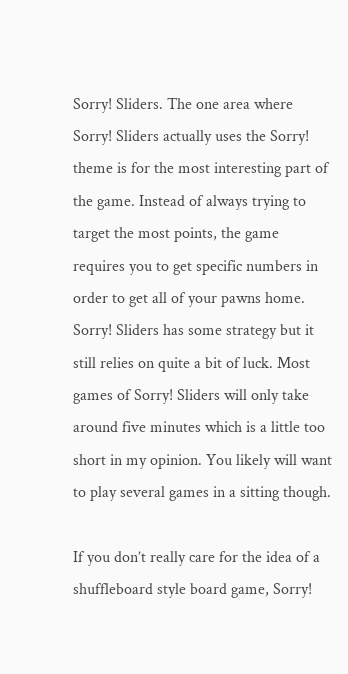Sorry! Sliders. The one area where Sorry! Sliders actually uses the Sorry! theme is for the most interesting part of the game. Instead of always trying to target the most points, the game requires you to get specific numbers in order to get all of your pawns home. Sorry! Sliders has some strategy but it still relies on quite a bit of luck. Most games of Sorry! Sliders will only take around five minutes which is a little too short in my opinion. You likely will want to play several games in a sitting though.

If you don’t really care for the idea of a shuffleboard style board game, Sorry!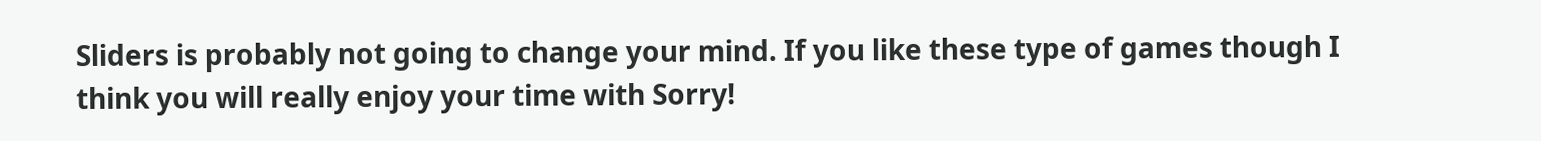Sliders is probably not going to change your mind. If you like these type of games though I think you will really enjoy your time with Sorry!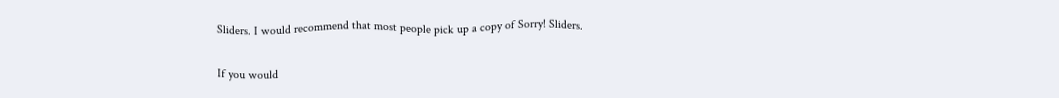Sliders. I would recommend that most people pick up a copy of Sorry! Sliders.

If you would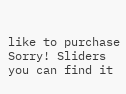like to purchase Sorry! Sliders you can find it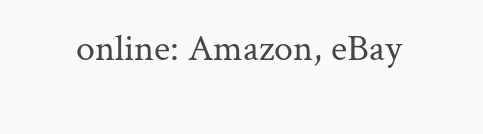online: Amazon, eBay